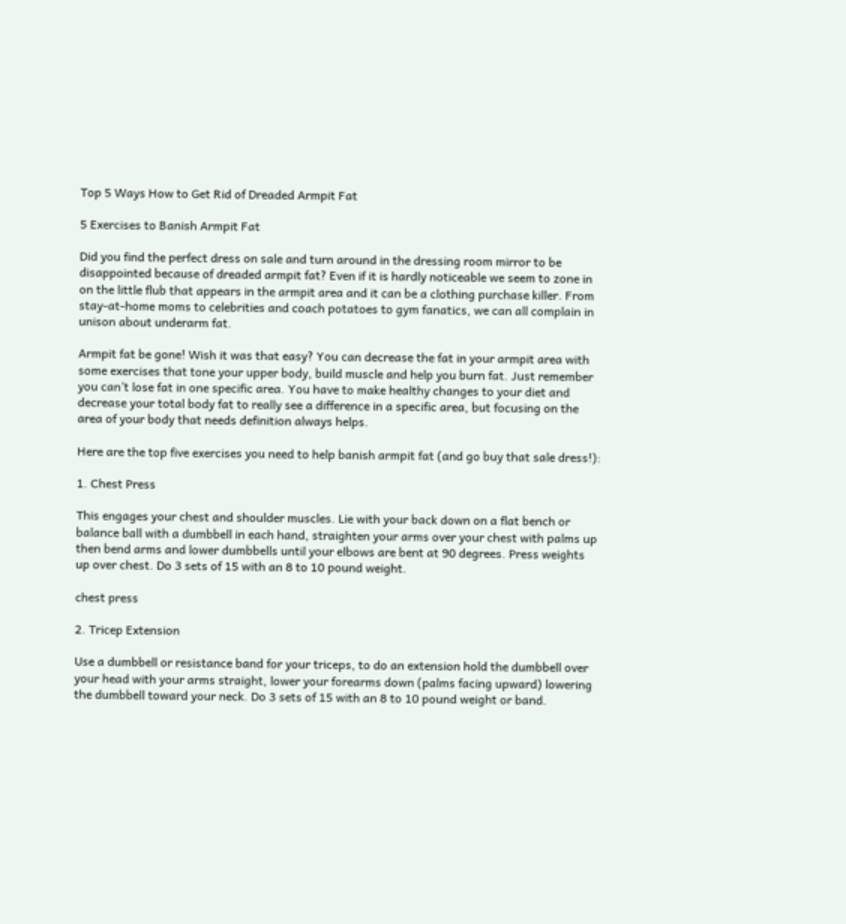Top 5 Ways How to Get Rid of Dreaded Armpit Fat

5 Exercises to Banish Armpit Fat

Did you find the perfect dress on sale and turn around in the dressing room mirror to be disappointed because of dreaded armpit fat? Even if it is hardly noticeable we seem to zone in on the little flub that appears in the armpit area and it can be a clothing purchase killer. From stay-at-home moms to celebrities and coach potatoes to gym fanatics, we can all complain in unison about underarm fat.

Armpit fat be gone! Wish it was that easy? You can decrease the fat in your armpit area with some exercises that tone your upper body, build muscle and help you burn fat. Just remember you can’t lose fat in one specific area. You have to make healthy changes to your diet and decrease your total body fat to really see a difference in a specific area, but focusing on the area of your body that needs definition always helps.

Here are the top five exercises you need to help banish armpit fat (and go buy that sale dress!):

1. Chest Press

This engages your chest and shoulder muscles. Lie with your back down on a flat bench or balance ball with a dumbbell in each hand, straighten your arms over your chest with palms up then bend arms and lower dumbbells until your elbows are bent at 90 degrees. Press weights up over chest. Do 3 sets of 15 with an 8 to 10 pound weight.

chest press

2. Tricep Extension

Use a dumbbell or resistance band for your triceps, to do an extension hold the dumbbell over your head with your arms straight, lower your forearms down (palms facing upward) lowering the dumbbell toward your neck. Do 3 sets of 15 with an 8 to 10 pound weight or band.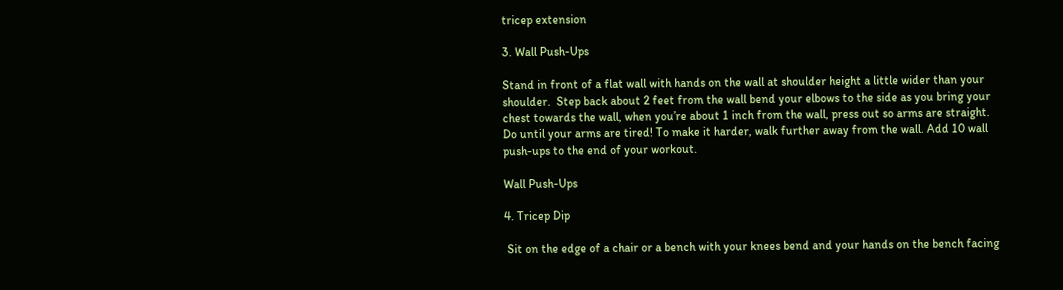tricep extension

3. Wall Push-Ups

Stand in front of a flat wall with hands on the wall at shoulder height a little wider than your shoulder.  Step back about 2 feet from the wall bend your elbows to the side as you bring your chest towards the wall, when you’re about 1 inch from the wall, press out so arms are straight. Do until your arms are tired! To make it harder, walk further away from the wall. Add 10 wall push-ups to the end of your workout.

Wall Push-Ups

4. Tricep Dip

 Sit on the edge of a chair or a bench with your knees bend and your hands on the bench facing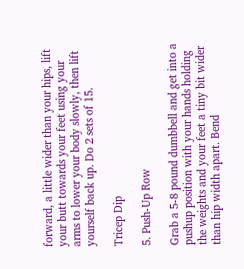forward, a little wider than your hips, lift your butt towards your feet using your arms to lower your body slowly, then lift yourself back up. Do 2 sets of 15.

Tricep Dip

5. Push-Up Row

Grab a 5-8 pound dumbbell and get into a pushup position with your hands holding the weights and your feet a tiny bit wider than hip width apart. Bend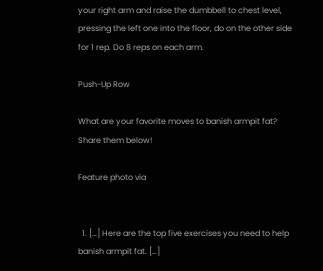your right arm and raise the dumbbell to chest level, pressing the left one into the floor, do on the other side for 1 rep. Do 8 reps on each arm.

Push-Up Row

What are your favorite moves to banish armpit fat? Share them below!

Feature photo via


  1. […] Here are the top five exercises you need to help banish armpit fat. […]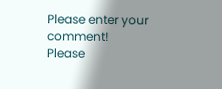Please enter your comment!
Please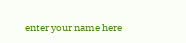enter your name here